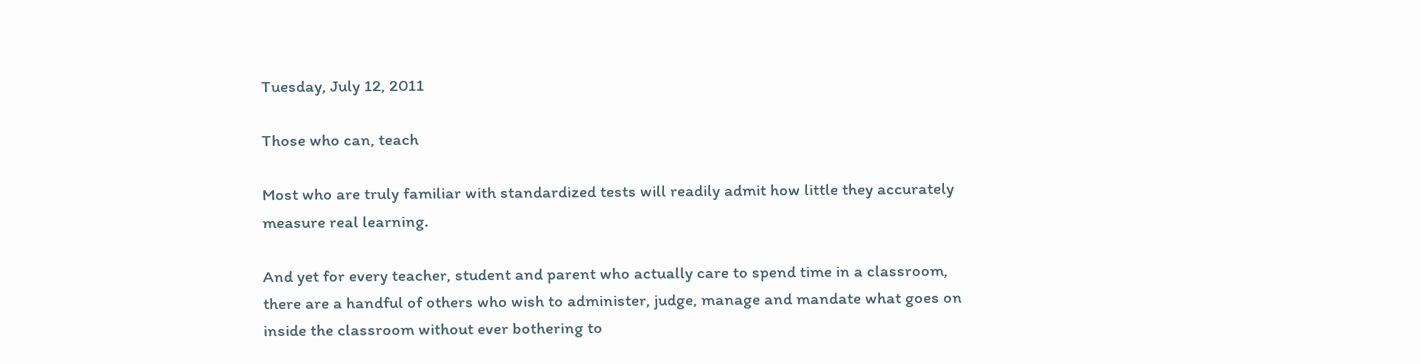Tuesday, July 12, 2011

Those who can, teach

Most who are truly familiar with standardized tests will readily admit how little they accurately measure real learning.

And yet for every teacher, student and parent who actually care to spend time in a classroom, there are a handful of others who wish to administer, judge, manage and mandate what goes on inside the classroom without ever bothering to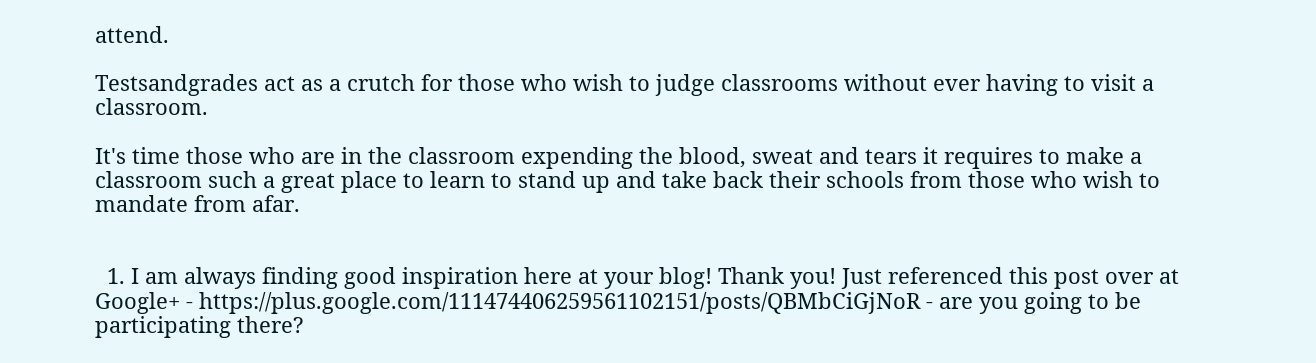attend.

Testsandgrades act as a crutch for those who wish to judge classrooms without ever having to visit a classroom.

It's time those who are in the classroom expending the blood, sweat and tears it requires to make a classroom such a great place to learn to stand up and take back their schools from those who wish to mandate from afar.


  1. I am always finding good inspiration here at your blog! Thank you! Just referenced this post over at Google+ - https://plus.google.com/111474406259561102151/posts/QBMbCiGjNoR - are you going to be participating there?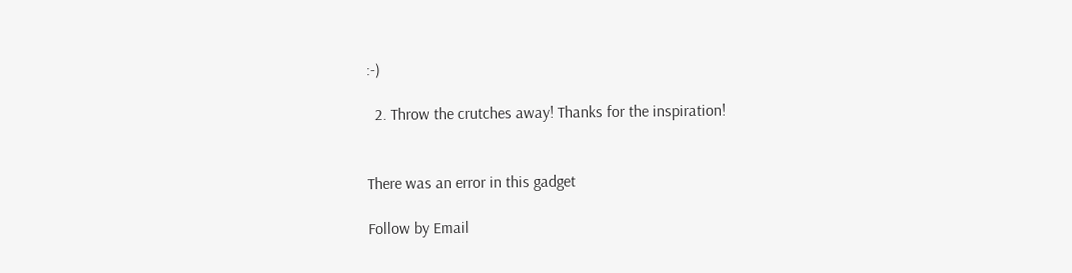:-)

  2. Throw the crutches away! Thanks for the inspiration!


There was an error in this gadget

Follow by Email